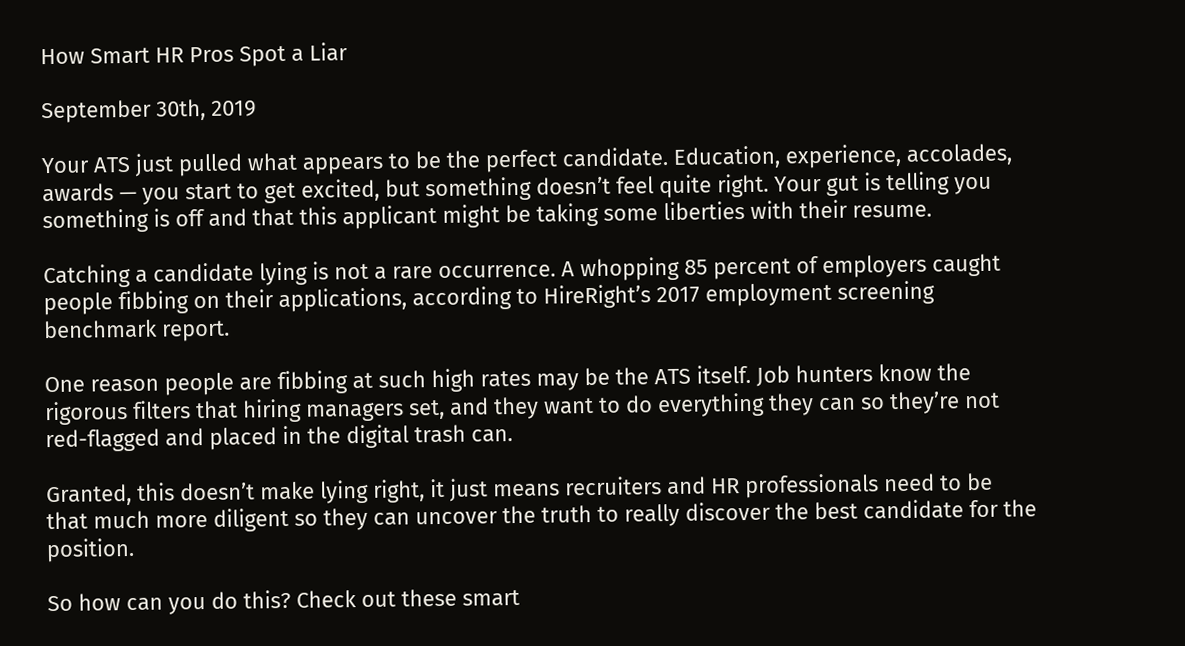How Smart HR Pros Spot a Liar

September 30th, 2019

Your ATS just pulled what appears to be the perfect candidate. Education, experience, accolades, awards — you start to get excited, but something doesn’t feel quite right. Your gut is telling you something is off and that this applicant might be taking some liberties with their resume.

Catching a candidate lying is not a rare occurrence. A whopping 85 percent of employers caught people fibbing on their applications, according to HireRight’s 2017 employment screening benchmark report.

One reason people are fibbing at such high rates may be the ATS itself. Job hunters know the rigorous filters that hiring managers set, and they want to do everything they can so they’re not red-flagged and placed in the digital trash can.

Granted, this doesn’t make lying right, it just means recruiters and HR professionals need to be that much more diligent so they can uncover the truth to really discover the best candidate for the position.

So how can you do this? Check out these smart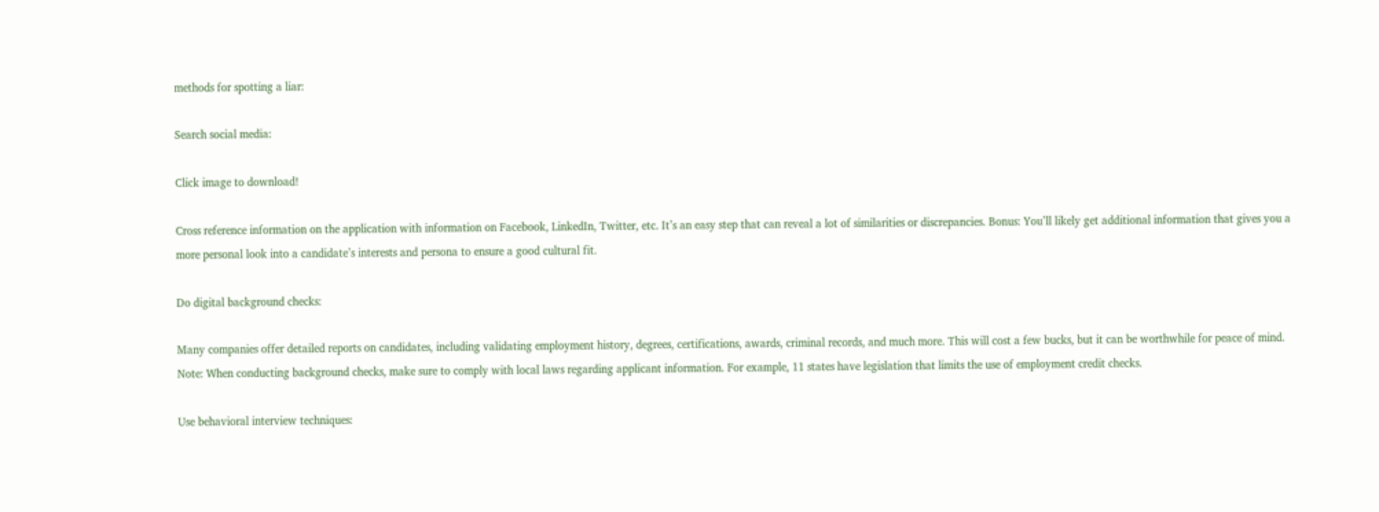methods for spotting a liar:

Search social media:

Click image to download!

Cross reference information on the application with information on Facebook, LinkedIn, Twitter, etc. It’s an easy step that can reveal a lot of similarities or discrepancies. Bonus: You’ll likely get additional information that gives you a more personal look into a candidate’s interests and persona to ensure a good cultural fit.

Do digital background checks:

Many companies offer detailed reports on candidates, including validating employment history, degrees, certifications, awards, criminal records, and much more. This will cost a few bucks, but it can be worthwhile for peace of mind. Note: When conducting background checks, make sure to comply with local laws regarding applicant information. For example, 11 states have legislation that limits the use of employment credit checks.

Use behavioral interview techniques: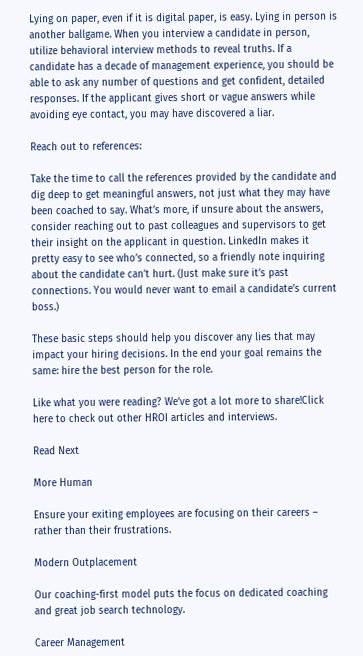Lying on paper, even if it is digital paper, is easy. Lying in person is another ballgame. When you interview a candidate in person, utilize behavioral interview methods to reveal truths. If a candidate has a decade of management experience, you should be able to ask any number of questions and get confident, detailed responses. If the applicant gives short or vague answers while avoiding eye contact, you may have discovered a liar.

Reach out to references:

Take the time to call the references provided by the candidate and dig deep to get meaningful answers, not just what they may have been coached to say. What’s more, if unsure about the answers, consider reaching out to past colleagues and supervisors to get their insight on the applicant in question. LinkedIn makes it pretty easy to see who’s connected, so a friendly note inquiring about the candidate can’t hurt. (Just make sure it’s past connections. You would never want to email a candidate’s current boss.)

These basic steps should help you discover any lies that may impact your hiring decisions. In the end your goal remains the same: hire the best person for the role.

Like what you were reading? We’ve got a lot more to share!Click here to check out other HROI articles and interviews.

Read Next

More Human

Ensure your exiting employees are focusing on their careers – rather than their frustrations.

Modern Outplacement

Our coaching-first model puts the focus on dedicated coaching and great job search technology.

Career Management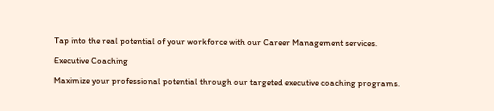Tap into the real potential of your workforce with our Career Management services.

Executive Coaching

Maximize your professional potential through our targeted executive coaching programs.